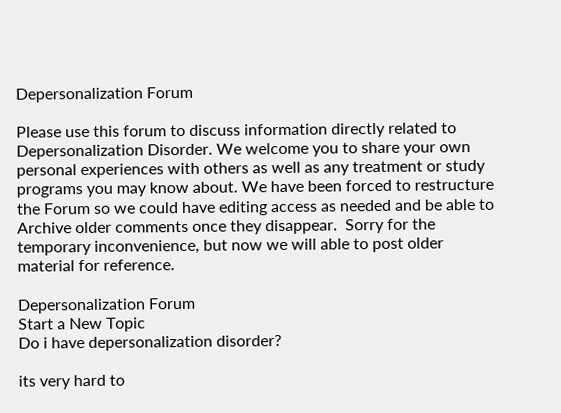Depersonalization Forum

Please use this forum to discuss information directly related to Depersonalization Disorder. We welcome you to share your own personal experiences with others as well as any treatment or study programs you may know about. We have been forced to restructure the Forum so we could have editing access as needed and be able to Archive older comments once they disappear.  Sorry for the temporary inconvenience, but now we will able to post older material for reference.

Depersonalization Forum
Start a New Topic
Do i have depersonalization disorder?

its very hard to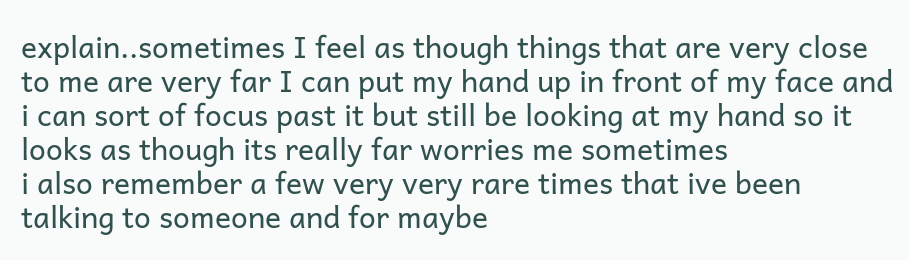explain..sometimes I feel as though things that are very close to me are very far I can put my hand up in front of my face and i can sort of focus past it but still be looking at my hand so it looks as though its really far worries me sometimes
i also remember a few very very rare times that ive been talking to someone and for maybe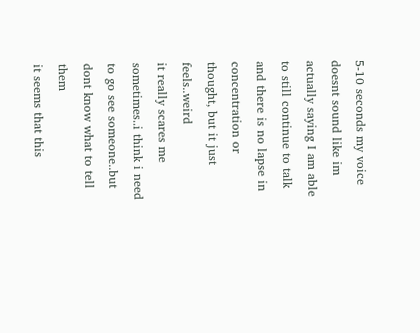5-10 seconds my voice doesnt sound like im actually saying I am able to still continue to talk and there is no lapse in concentration or thought, but it just feels..weird
it really scares me sometimes..i think i need to go see someone..but dont know what to tell them
it seems that this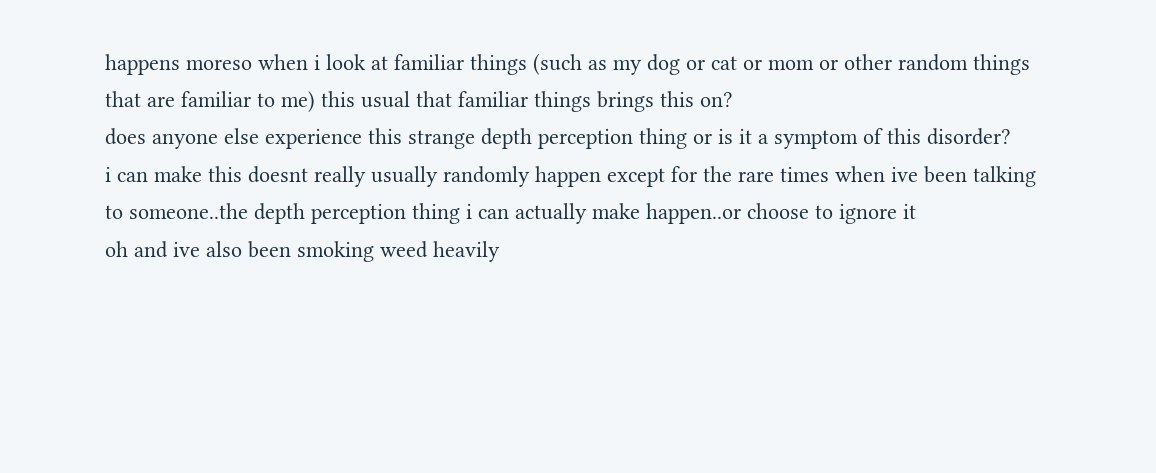happens moreso when i look at familiar things (such as my dog or cat or mom or other random things that are familiar to me) this usual that familiar things brings this on?
does anyone else experience this strange depth perception thing or is it a symptom of this disorder?
i can make this doesnt really usually randomly happen except for the rare times when ive been talking to someone..the depth perception thing i can actually make happen..or choose to ignore it
oh and ive also been smoking weed heavily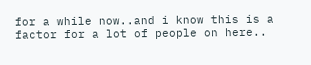for a while now..and i know this is a factor for a lot of people on here..